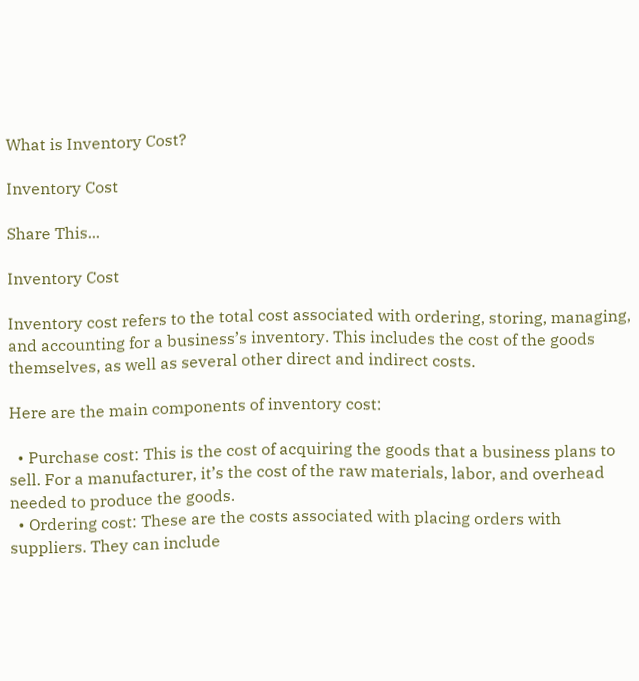What is Inventory Cost?

Inventory Cost

Share This...

Inventory Cost

Inventory cost refers to the total cost associated with ordering, storing, managing, and accounting for a business’s inventory. This includes the cost of the goods themselves, as well as several other direct and indirect costs.

Here are the main components of inventory cost:

  • Purchase cost: This is the cost of acquiring the goods that a business plans to sell. For a manufacturer, it’s the cost of the raw materials, labor, and overhead needed to produce the goods.
  • Ordering cost: These are the costs associated with placing orders with suppliers. They can include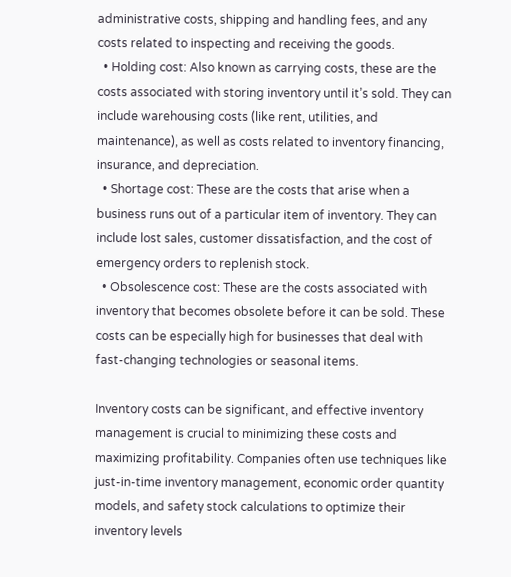administrative costs, shipping and handling fees, and any costs related to inspecting and receiving the goods.
  • Holding cost: Also known as carrying costs, these are the costs associated with storing inventory until it’s sold. They can include warehousing costs (like rent, utilities, and maintenance), as well as costs related to inventory financing, insurance, and depreciation.
  • Shortage cost: These are the costs that arise when a business runs out of a particular item of inventory. They can include lost sales, customer dissatisfaction, and the cost of emergency orders to replenish stock.
  • Obsolescence cost: These are the costs associated with inventory that becomes obsolete before it can be sold. These costs can be especially high for businesses that deal with fast-changing technologies or seasonal items.

Inventory costs can be significant, and effective inventory management is crucial to minimizing these costs and maximizing profitability. Companies often use techniques like just-in-time inventory management, economic order quantity models, and safety stock calculations to optimize their inventory levels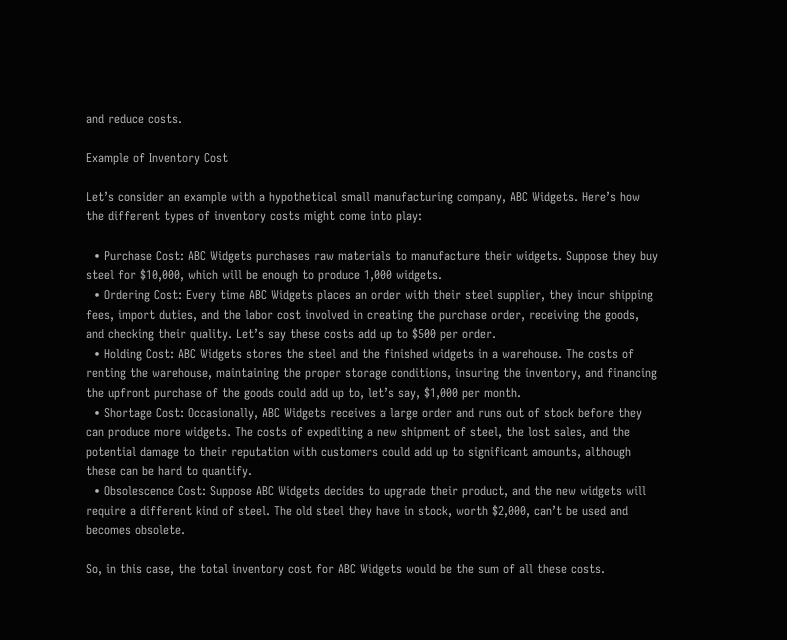and reduce costs.

Example of Inventory Cost

Let’s consider an example with a hypothetical small manufacturing company, ABC Widgets. Here’s how the different types of inventory costs might come into play:

  • Purchase Cost: ABC Widgets purchases raw materials to manufacture their widgets. Suppose they buy steel for $10,000, which will be enough to produce 1,000 widgets.
  • Ordering Cost: Every time ABC Widgets places an order with their steel supplier, they incur shipping fees, import duties, and the labor cost involved in creating the purchase order, receiving the goods, and checking their quality. Let’s say these costs add up to $500 per order.
  • Holding Cost: ABC Widgets stores the steel and the finished widgets in a warehouse. The costs of renting the warehouse, maintaining the proper storage conditions, insuring the inventory, and financing the upfront purchase of the goods could add up to, let’s say, $1,000 per month.
  • Shortage Cost: Occasionally, ABC Widgets receives a large order and runs out of stock before they can produce more widgets. The costs of expediting a new shipment of steel, the lost sales, and the potential damage to their reputation with customers could add up to significant amounts, although these can be hard to quantify.
  • Obsolescence Cost: Suppose ABC Widgets decides to upgrade their product, and the new widgets will require a different kind of steel. The old steel they have in stock, worth $2,000, can’t be used and becomes obsolete.

So, in this case, the total inventory cost for ABC Widgets would be the sum of all these costs.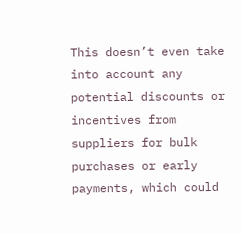This doesn’t even take into account any potential discounts or incentives from suppliers for bulk purchases or early payments, which could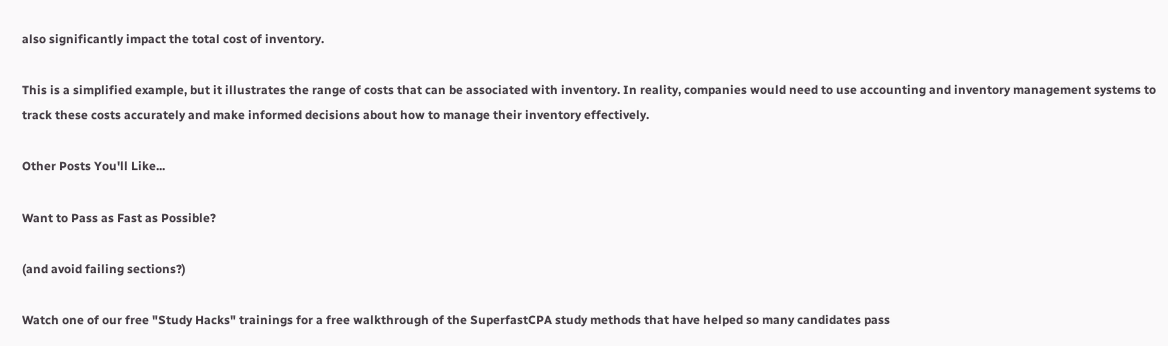also significantly impact the total cost of inventory.

This is a simplified example, but it illustrates the range of costs that can be associated with inventory. In reality, companies would need to use accounting and inventory management systems to track these costs accurately and make informed decisions about how to manage their inventory effectively.

Other Posts You'll Like...

Want to Pass as Fast as Possible?

(and avoid failing sections?)

Watch one of our free "Study Hacks" trainings for a free walkthrough of the SuperfastCPA study methods that have helped so many candidates pass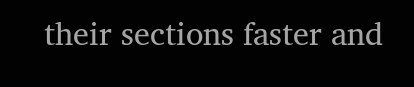their sections faster and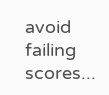avoid failing scores...